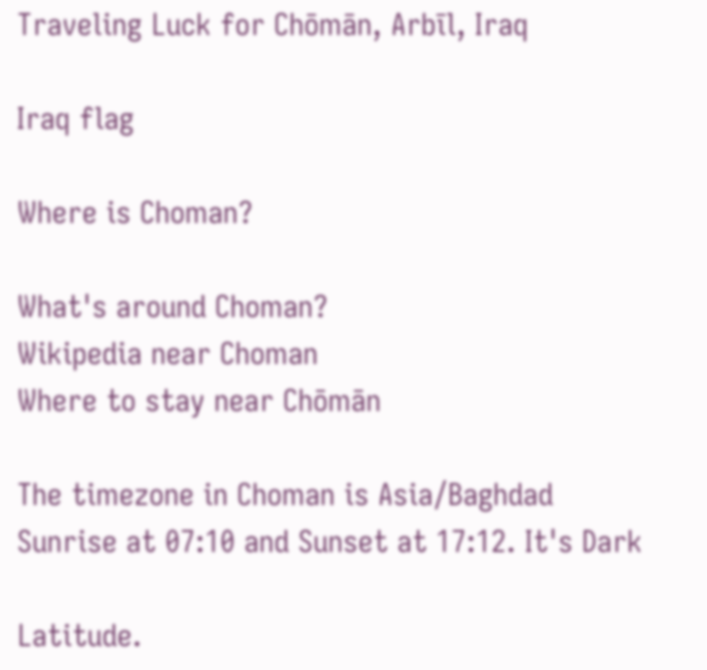Traveling Luck for Chōmān, Arbīl, Iraq

Iraq flag

Where is Choman?

What's around Choman?
Wikipedia near Choman
Where to stay near Chōmān

The timezone in Choman is Asia/Baghdad
Sunrise at 07:10 and Sunset at 17:12. It's Dark

Latitude.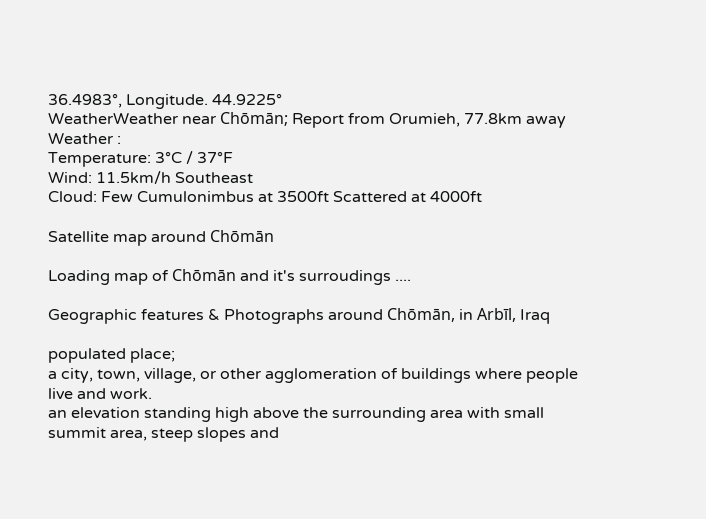36.4983°, Longitude. 44.9225°
WeatherWeather near Chōmān; Report from Orumieh, 77.8km away
Weather :
Temperature: 3°C / 37°F
Wind: 11.5km/h Southeast
Cloud: Few Cumulonimbus at 3500ft Scattered at 4000ft

Satellite map around Chōmān

Loading map of Chōmān and it's surroudings ....

Geographic features & Photographs around Chōmān, in Arbīl, Iraq

populated place;
a city, town, village, or other agglomeration of buildings where people live and work.
an elevation standing high above the surrounding area with small summit area, steep slopes and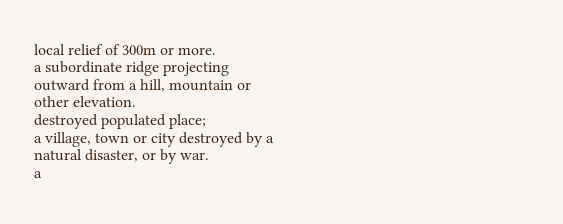local relief of 300m or more.
a subordinate ridge projecting outward from a hill, mountain or other elevation.
destroyed populated place;
a village, town or city destroyed by a natural disaster, or by war.
a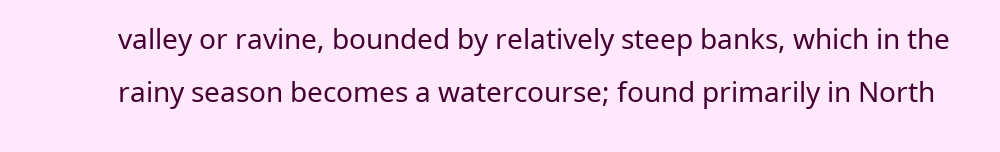valley or ravine, bounded by relatively steep banks, which in the rainy season becomes a watercourse; found primarily in North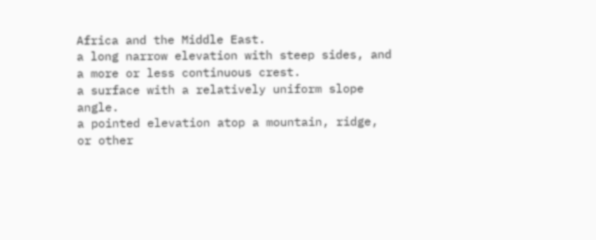Africa and the Middle East.
a long narrow elevation with steep sides, and a more or less continuous crest.
a surface with a relatively uniform slope angle.
a pointed elevation atop a mountain, ridge, or other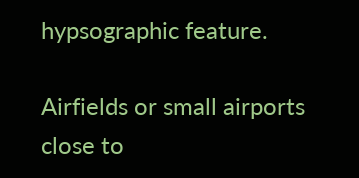hypsographic feature.

Airfields or small airports close to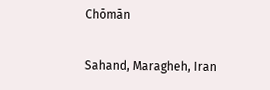Chōmān

Sahand, Maragheh, Iran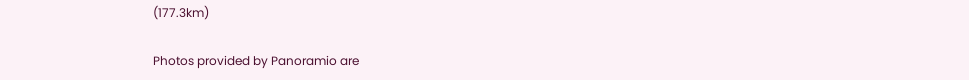(177.3km)

Photos provided by Panoramio are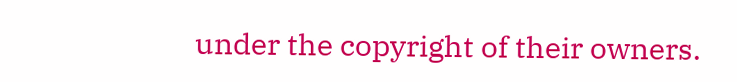under the copyright of their owners.